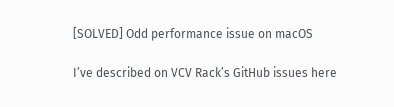[SOLVED] Odd performance issue on macOS

I’ve described on VCV Rack’s GitHub issues here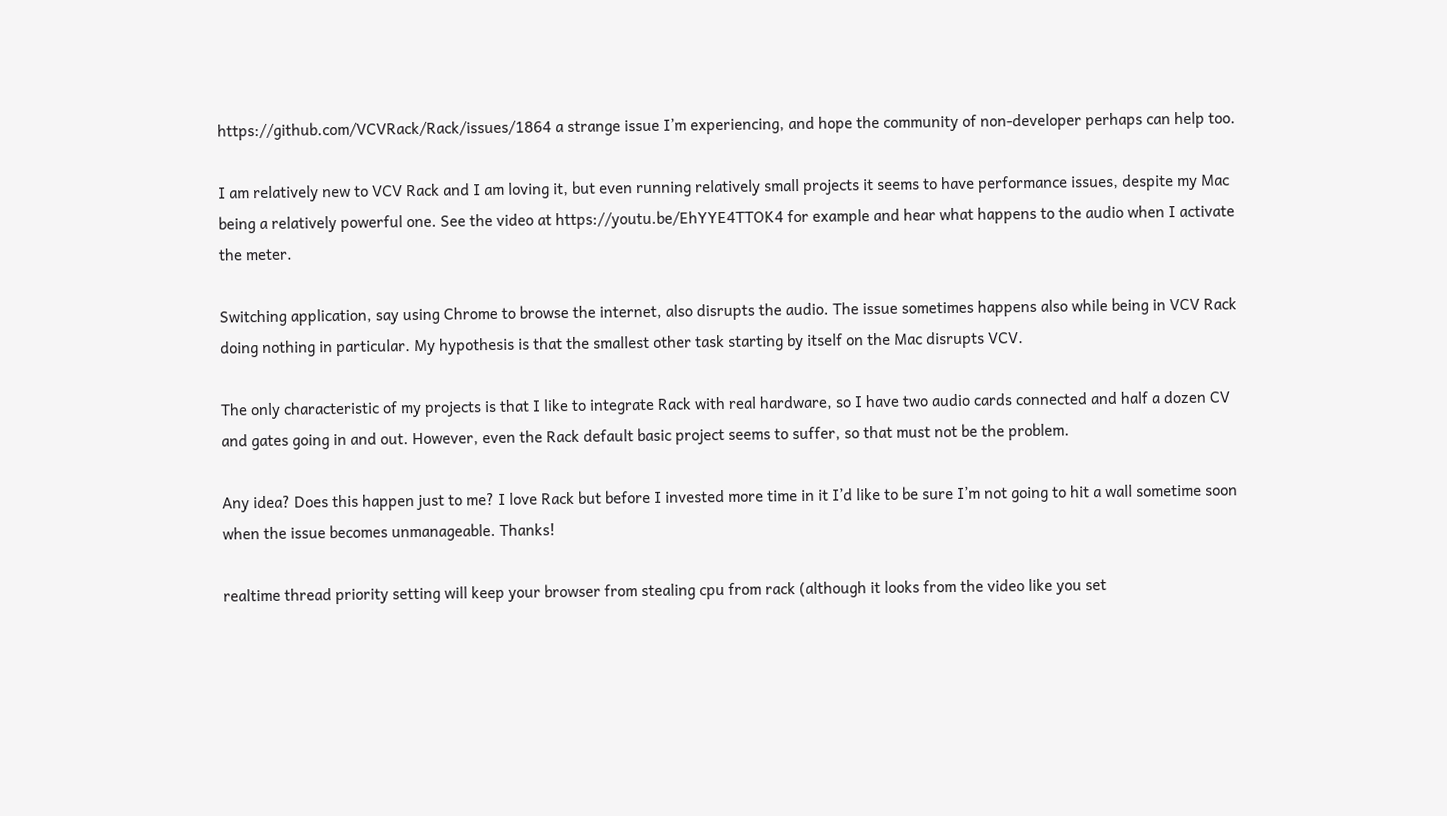https://github.com/VCVRack/Rack/issues/1864 a strange issue I’m experiencing, and hope the community of non-developer perhaps can help too.

I am relatively new to VCV Rack and I am loving it, but even running relatively small projects it seems to have performance issues, despite my Mac being a relatively powerful one. See the video at https://youtu.be/EhYYE4TTOK4 for example and hear what happens to the audio when I activate the meter.

Switching application, say using Chrome to browse the internet, also disrupts the audio. The issue sometimes happens also while being in VCV Rack doing nothing in particular. My hypothesis is that the smallest other task starting by itself on the Mac disrupts VCV.

The only characteristic of my projects is that I like to integrate Rack with real hardware, so I have two audio cards connected and half a dozen CV and gates going in and out. However, even the Rack default basic project seems to suffer, so that must not be the problem.

Any idea? Does this happen just to me? I love Rack but before I invested more time in it I’d like to be sure I’m not going to hit a wall sometime soon when the issue becomes unmanageable. Thanks!

realtime thread priority setting will keep your browser from stealing cpu from rack (although it looks from the video like you set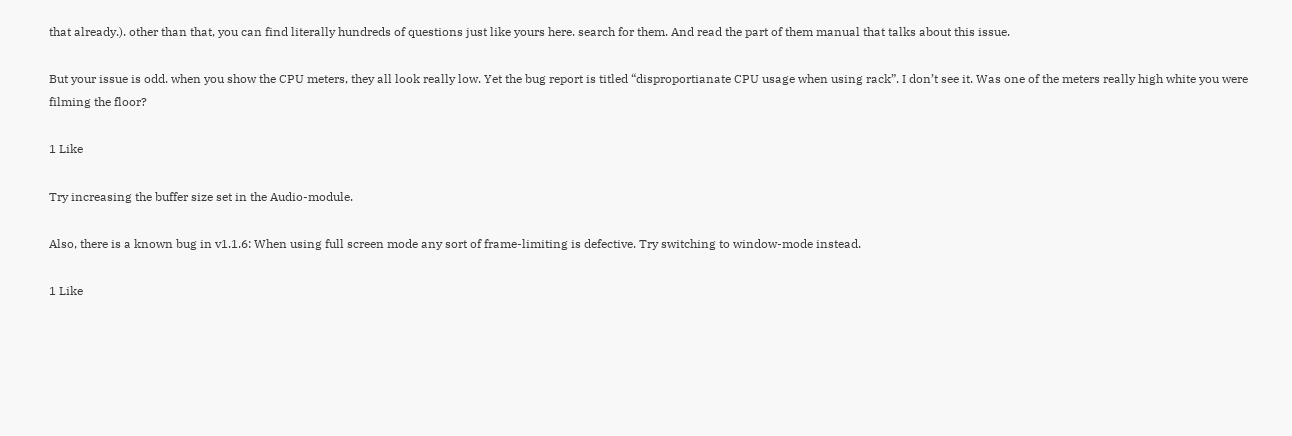that already.). other than that, you can find literally hundreds of questions just like yours here. search for them. And read the part of them manual that talks about this issue.

But your issue is odd. when you show the CPU meters, they all look really low. Yet the bug report is titled “disproportianate CPU usage when using rack”. I don’t see it. Was one of the meters really high white you were filming the floor?

1 Like

Try increasing the buffer size set in the Audio-module.

Also, there is a known bug in v1.1.6: When using full screen mode any sort of frame-limiting is defective. Try switching to window-mode instead.

1 Like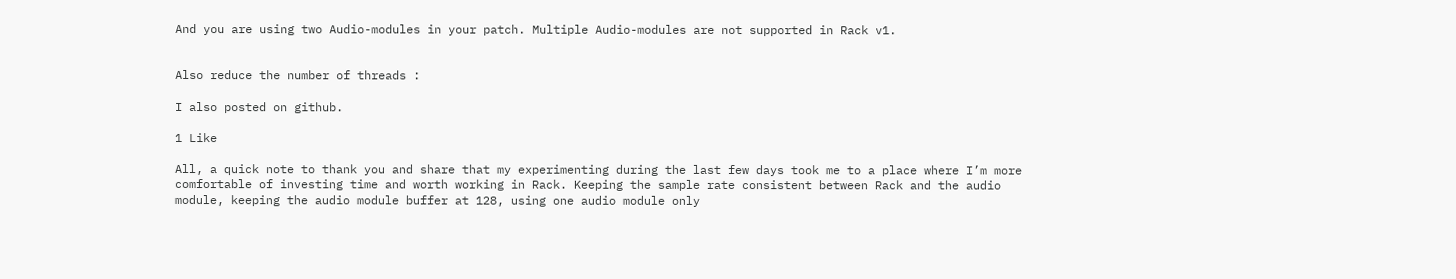And you are using two Audio-modules in your patch. Multiple Audio-modules are not supported in Rack v1.


Also reduce the number of threads :

I also posted on github.

1 Like

All, a quick note to thank you and share that my experimenting during the last few days took me to a place where I’m more comfortable of investing time and worth working in Rack. Keeping the sample rate consistent between Rack and the audio module, keeping the audio module buffer at 128, using one audio module only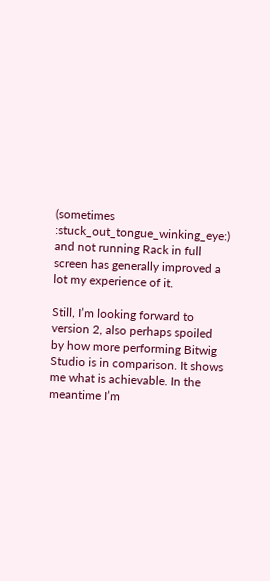(sometimes :stuck_out_tongue_winking_eye:) and not running Rack in full screen has generally improved a lot my experience of it.

Still, I’m looking forward to version 2, also perhaps spoiled by how more performing Bitwig Studio is in comparison. It shows me what is achievable. In the meantime I’m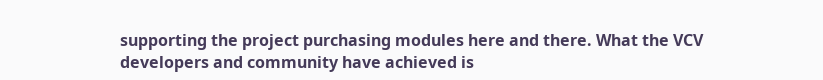supporting the project purchasing modules here and there. What the VCV developers and community have achieved is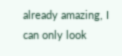already amazing, I can only look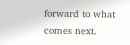forward to what comes next.